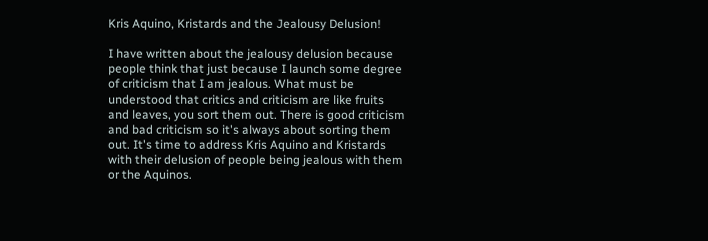Kris Aquino, Kristards and the Jealousy Delusion!

I have written about the jealousy delusion because people think that just because I launch some degree of criticism that I am jealous. What must be understood that critics and criticism are like fruits and leaves, you sort them out. There is good criticism and bad criticism so it's always about sorting them out. It's time to address Kris Aquino and Kristards with their delusion of people being jealous with them or the Aquinos.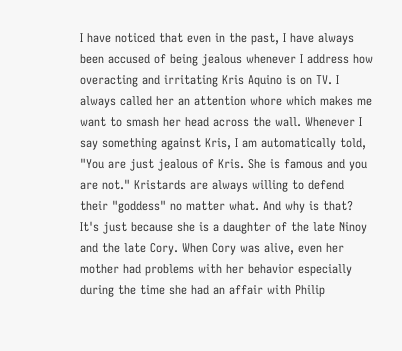I have noticed that even in the past, I have always been accused of being jealous whenever I address how overacting and irritating Kris Aquino is on TV. I always called her an attention whore which makes me want to smash her head across the wall. Whenever I say something against Kris, I am automatically told, "You are just jealous of Kris. She is famous and you are not." Kristards are always willing to defend their "goddess" no matter what. And why is that? It's just because she is a daughter of the late Ninoy and the late Cory. When Cory was alive, even her mother had problems with her behavior especially during the time she had an affair with Philip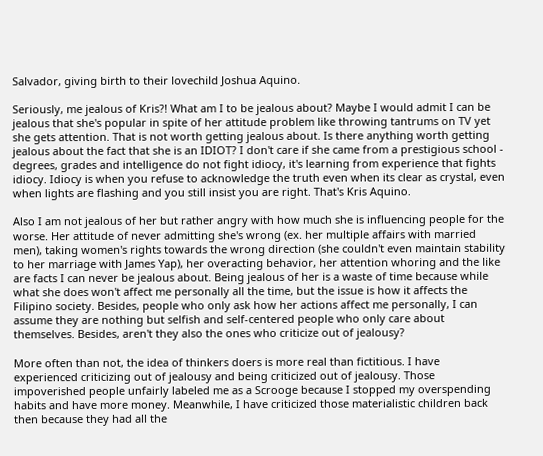Salvador, giving birth to their lovechild Joshua Aquino.

Seriously, me jealous of Kris?! What am I to be jealous about? Maybe I would admit I can be jealous that she's popular in spite of her attitude problem like throwing tantrums on TV yet she gets attention. That is not worth getting jealous about. Is there anything worth getting jealous about the fact that she is an IDIOT? I don't care if she came from a prestigious school - degrees, grades and intelligence do not fight idiocy, it's learning from experience that fights idiocy. Idiocy is when you refuse to acknowledge the truth even when its clear as crystal, even when lights are flashing and you still insist you are right. That's Kris Aquino.

Also I am not jealous of her but rather angry with how much she is influencing people for the worse. Her attitude of never admitting she's wrong (ex. her multiple affairs with married men), taking women's rights towards the wrong direction (she couldn't even maintain stability to her marriage with James Yap), her overacting behavior, her attention whoring and the like are facts I can never be jealous about. Being jealous of her is a waste of time because while what she does won't affect me personally all the time, but the issue is how it affects the Filipino society. Besides, people who only ask how her actions affect me personally, I can assume they are nothing but selfish and self-centered people who only care about themselves. Besides, aren't they also the ones who criticize out of jealousy?

More often than not, the idea of thinkers doers is more real than fictitious. I have experienced criticizing out of jealousy and being criticized out of jealousy. Those impoverished people unfairly labeled me as a Scrooge because I stopped my overspending habits and have more money. Meanwhile, I have criticized those materialistic children back then because they had all the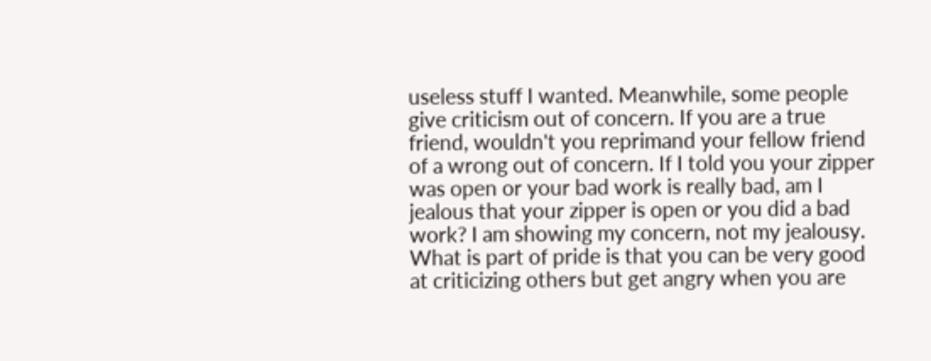useless stuff I wanted. Meanwhile, some people give criticism out of concern. If you are a true friend, wouldn't you reprimand your fellow friend of a wrong out of concern. If I told you your zipper was open or your bad work is really bad, am I jealous that your zipper is open or you did a bad work? I am showing my concern, not my jealousy. What is part of pride is that you can be very good at criticizing others but get angry when you are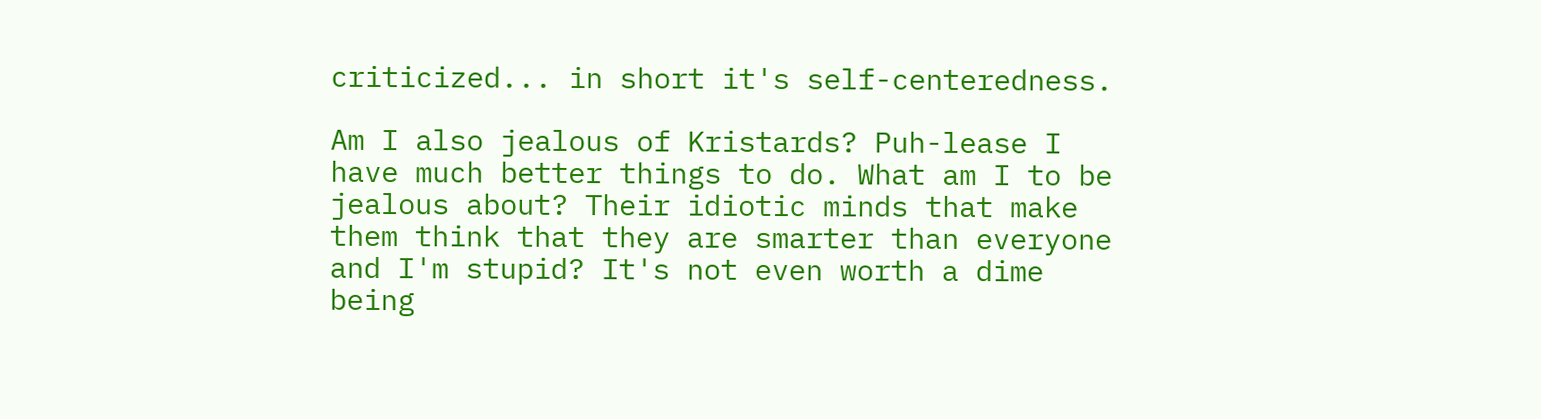criticized... in short it's self-centeredness.

Am I also jealous of Kristards? Puh-lease I have much better things to do. What am I to be jealous about? Their idiotic minds that make them think that they are smarter than everyone and I'm stupid? It's not even worth a dime being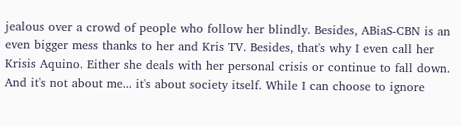jealous over a crowd of people who follow her blindly. Besides, ABiaS-CBN is an even bigger mess thanks to her and Kris TV. Besides, that's why I even call her Krisis Aquino. Either she deals with her personal crisis or continue to fall down. And it's not about me... it's about society itself. While I can choose to ignore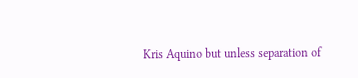Kris Aquino but unless separation of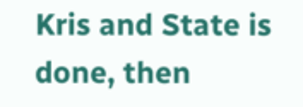Kris and State is done, then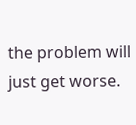the problem will just get worse.